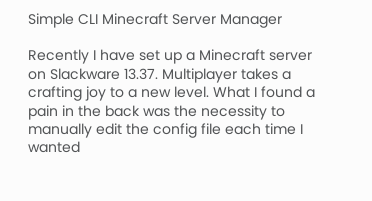Simple CLI Minecraft Server Manager

Recently I have set up a Minecraft server on Slackware 13.37. Multiplayer takes a crafting joy to a new level. What I found a pain in the back was the necessity to manually edit the config file each time I wanted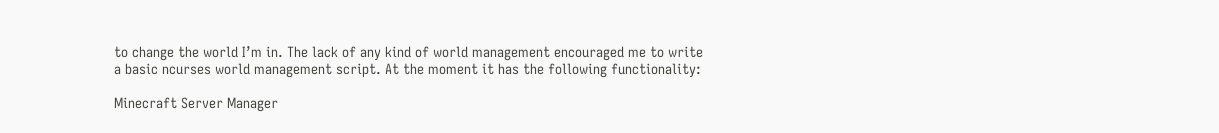to change the world I’m in. The lack of any kind of world management encouraged me to write a basic ncurses world management script. At the moment it has the following functionality:

Minecraft Server Manager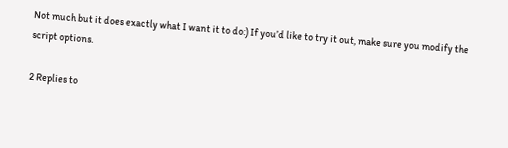Not much but it does exactly what I want it to do:) If you’d like to try it out, make sure you modify the script options.

2 Replies to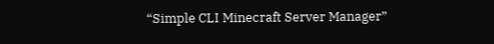“Simple CLI Minecraft Server Manager”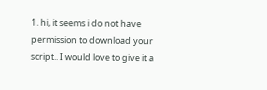1. hi, it seems i do not have permission to download your script.. I would love to give it a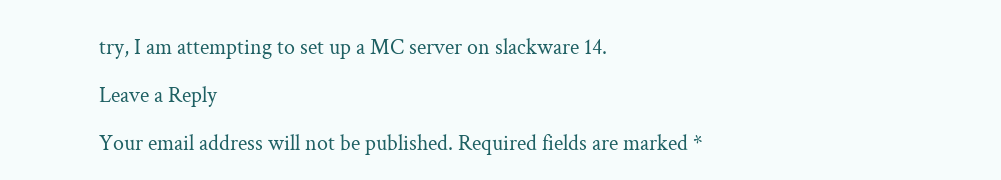try, I am attempting to set up a MC server on slackware 14.

Leave a Reply

Your email address will not be published. Required fields are marked *